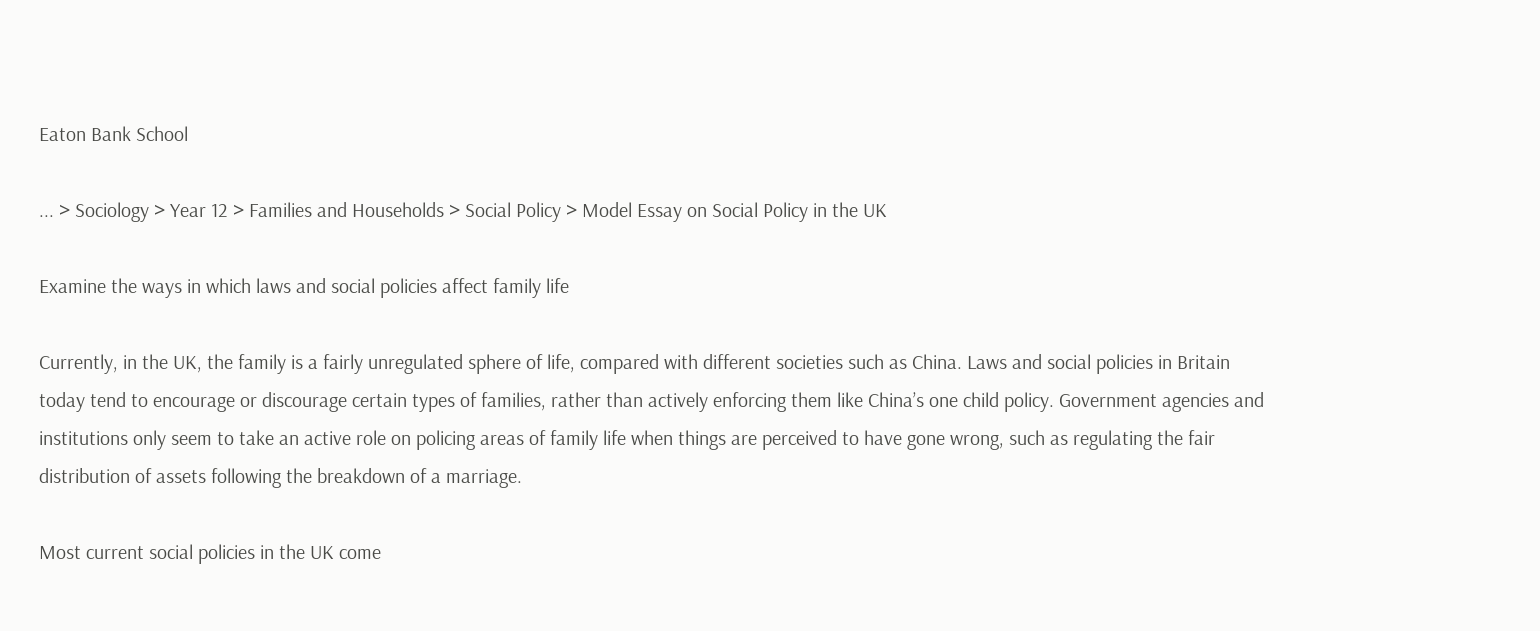Eaton Bank School

... > Sociology > Year 12 > Families and Households > Social Policy > Model Essay on Social Policy in the UK

Examine the ways in which laws and social policies affect family life

Currently, in the UK, the family is a fairly unregulated sphere of life, compared with different societies such as China. Laws and social policies in Britain today tend to encourage or discourage certain types of families, rather than actively enforcing them like China’s one child policy. Government agencies and institutions only seem to take an active role on policing areas of family life when things are perceived to have gone wrong, such as regulating the fair distribution of assets following the breakdown of a marriage.

Most current social policies in the UK come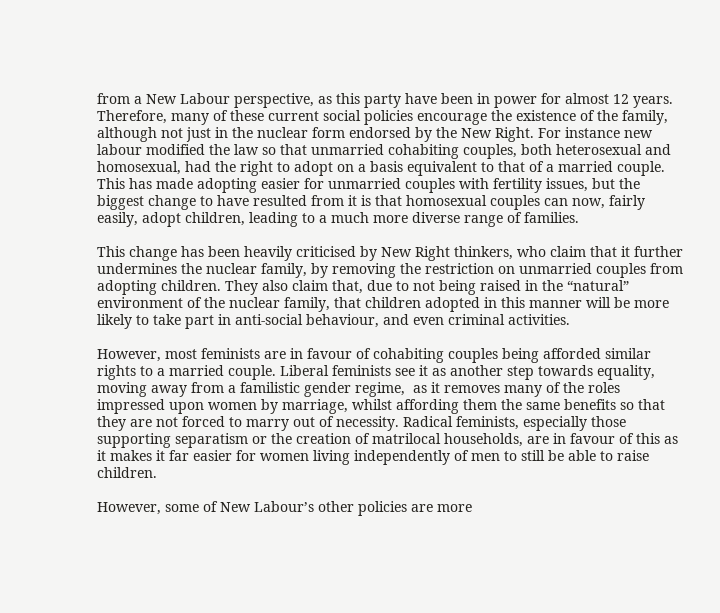from a New Labour perspective, as this party have been in power for almost 12 years. Therefore, many of these current social policies encourage the existence of the family, although not just in the nuclear form endorsed by the New Right. For instance new labour modified the law so that unmarried cohabiting couples, both heterosexual and homosexual, had the right to adopt on a basis equivalent to that of a married couple.  This has made adopting easier for unmarried couples with fertility issues, but the biggest change to have resulted from it is that homosexual couples can now, fairly easily, adopt children, leading to a much more diverse range of families.

This change has been heavily criticised by New Right thinkers, who claim that it further undermines the nuclear family, by removing the restriction on unmarried couples from adopting children. They also claim that, due to not being raised in the “natural” environment of the nuclear family, that children adopted in this manner will be more likely to take part in anti-social behaviour, and even criminal activities.

However, most feminists are in favour of cohabiting couples being afforded similar rights to a married couple. Liberal feminists see it as another step towards equality, moving away from a familistic gender regime,  as it removes many of the roles impressed upon women by marriage, whilst affording them the same benefits so that they are not forced to marry out of necessity. Radical feminists, especially those supporting separatism or the creation of matrilocal households, are in favour of this as it makes it far easier for women living independently of men to still be able to raise children.

However, some of New Labour’s other policies are more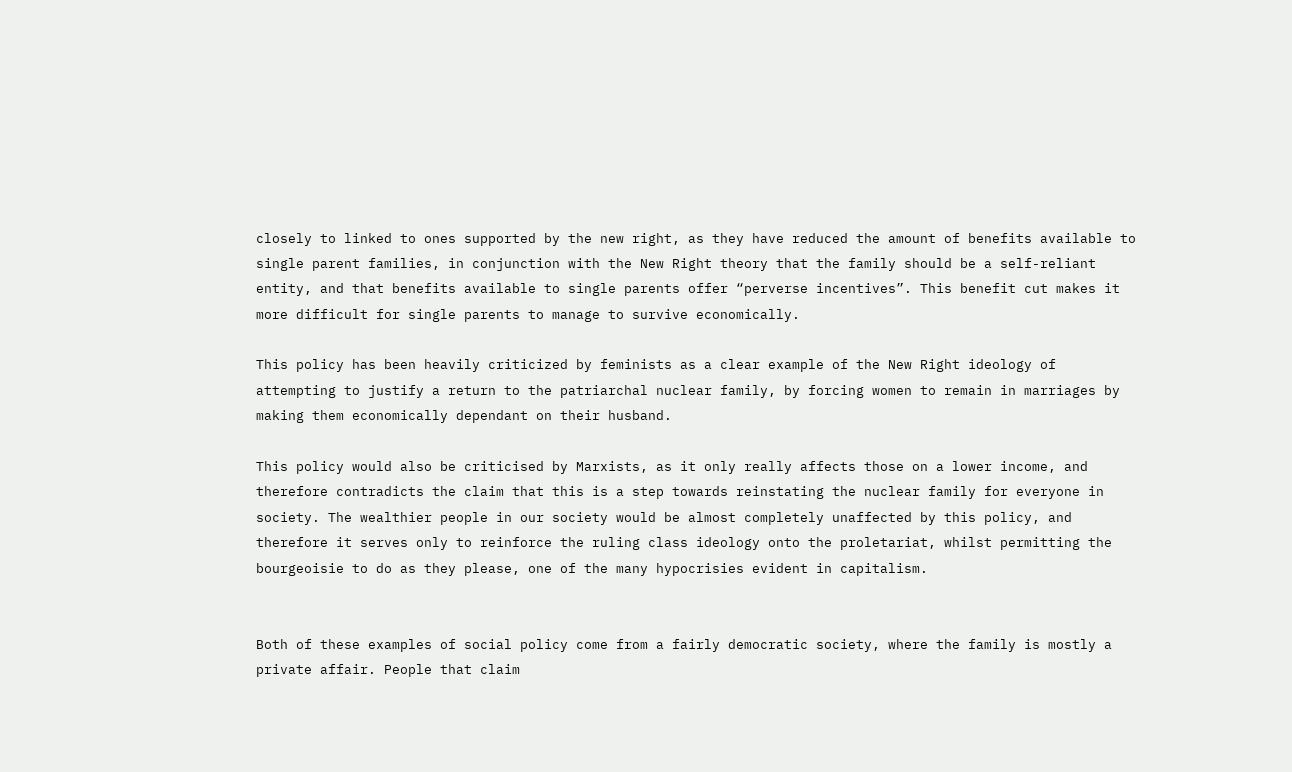closely to linked to ones supported by the new right, as they have reduced the amount of benefits available to single parent families, in conjunction with the New Right theory that the family should be a self-reliant entity, and that benefits available to single parents offer “perverse incentives”. This benefit cut makes it more difficult for single parents to manage to survive economically.

This policy has been heavily criticized by feminists as a clear example of the New Right ideology of attempting to justify a return to the patriarchal nuclear family, by forcing women to remain in marriages by making them economically dependant on their husband.

This policy would also be criticised by Marxists, as it only really affects those on a lower income, and therefore contradicts the claim that this is a step towards reinstating the nuclear family for everyone in society. The wealthier people in our society would be almost completely unaffected by this policy, and therefore it serves only to reinforce the ruling class ideology onto the proletariat, whilst permitting the bourgeoisie to do as they please, one of the many hypocrisies evident in capitalism.


Both of these examples of social policy come from a fairly democratic society, where the family is mostly a private affair. People that claim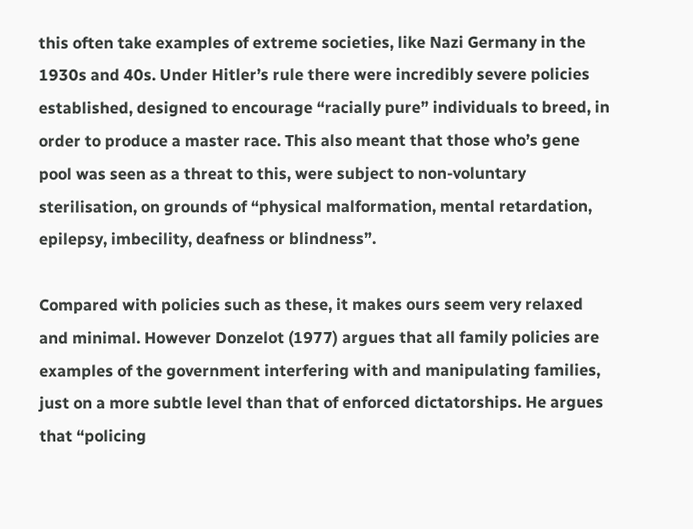this often take examples of extreme societies, like Nazi Germany in the 1930s and 40s. Under Hitler’s rule there were incredibly severe policies established, designed to encourage “racially pure” individuals to breed, in order to produce a master race. This also meant that those who’s gene pool was seen as a threat to this, were subject to non-voluntary sterilisation, on grounds of “physical malformation, mental retardation, epilepsy, imbecility, deafness or blindness”.

Compared with policies such as these, it makes ours seem very relaxed and minimal. However Donzelot (1977) argues that all family policies are examples of the government interfering with and manipulating families, just on a more subtle level than that of enforced dictatorships. He argues that “policing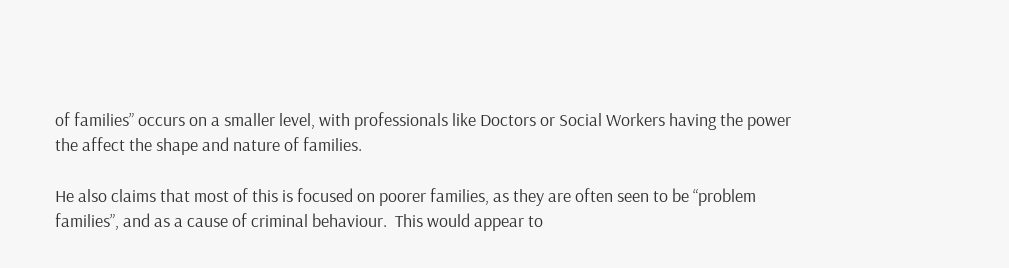of families” occurs on a smaller level, with professionals like Doctors or Social Workers having the power the affect the shape and nature of families.

He also claims that most of this is focused on poorer families, as they are often seen to be “problem families”, and as a cause of criminal behaviour.  This would appear to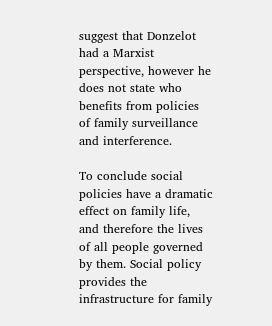suggest that Donzelot had a Marxist perspective, however he does not state who benefits from policies of family surveillance and interference.

To conclude social policies have a dramatic effect on family life, and therefore the lives of all people governed by them. Social policy provides the infrastructure for family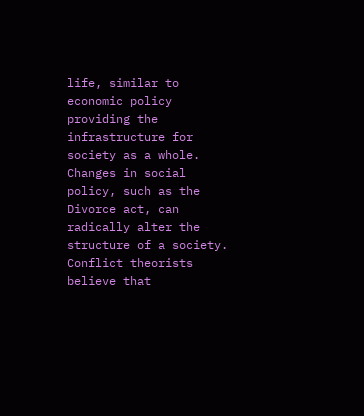life, similar to economic policy providing the infrastructure for society as a whole. Changes in social policy, such as the Divorce act, can radically alter the structure of a society. Conflict theorists believe that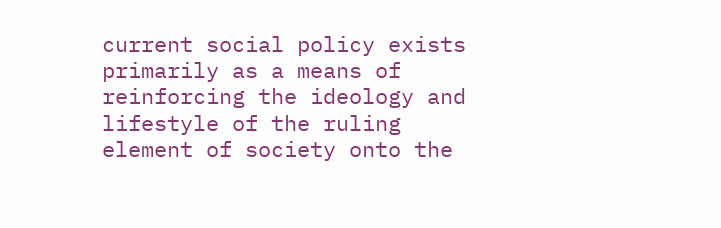current social policy exists primarily as a means of reinforcing the ideology and lifestyle of the ruling element of society onto the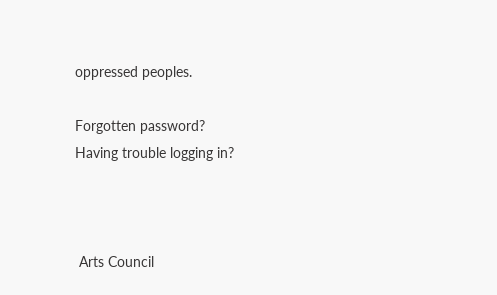oppressed peoples.

Forgotten password?
Having trouble logging in?



 Arts Council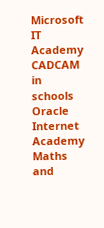Microsoft IT Academy  CADCAM in schools  Oracle Internet Academy  Maths and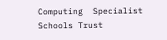Computing  Specialist Schools Trust